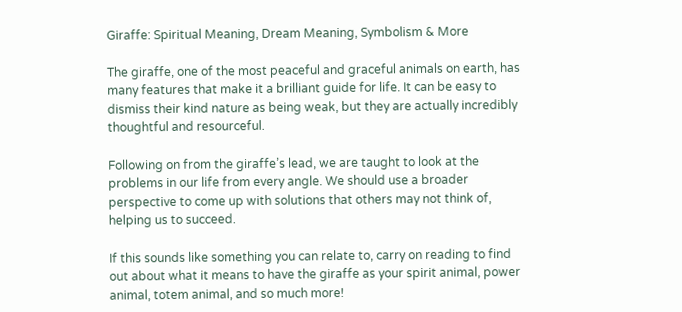Giraffe: Spiritual Meaning, Dream Meaning, Symbolism & More

The giraffe, one of the most peaceful and graceful animals on earth, has many features that make it a brilliant guide for life. It can be easy to dismiss their kind nature as being weak, but they are actually incredibly thoughtful and resourceful.

Following on from the giraffe’s lead, we are taught to look at the problems in our life from every angle. We should use a broader perspective to come up with solutions that others may not think of, helping us to succeed.

If this sounds like something you can relate to, carry on reading to find out about what it means to have the giraffe as your spirit animal, power animal, totem animal, and so much more!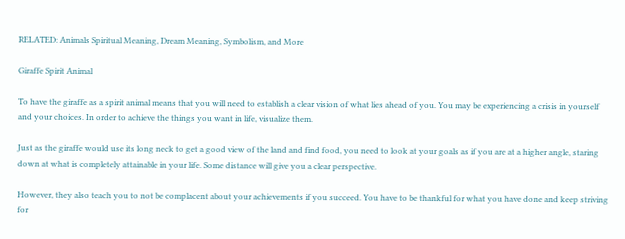RELATED: Animals Spiritual Meaning, Dream Meaning, Symbolism, and More

Giraffe Spirit Animal

To have the giraffe as a spirit animal means that you will need to establish a clear vision of what lies ahead of you. You may be experiencing a crisis in yourself and your choices. In order to achieve the things you want in life, visualize them.

Just as the giraffe would use its long neck to get a good view of the land and find food, you need to look at your goals as if you are at a higher angle, staring down at what is completely attainable in your life. Some distance will give you a clear perspective.

However, they also teach you to not be complacent about your achievements if you succeed. You have to be thankful for what you have done and keep striving for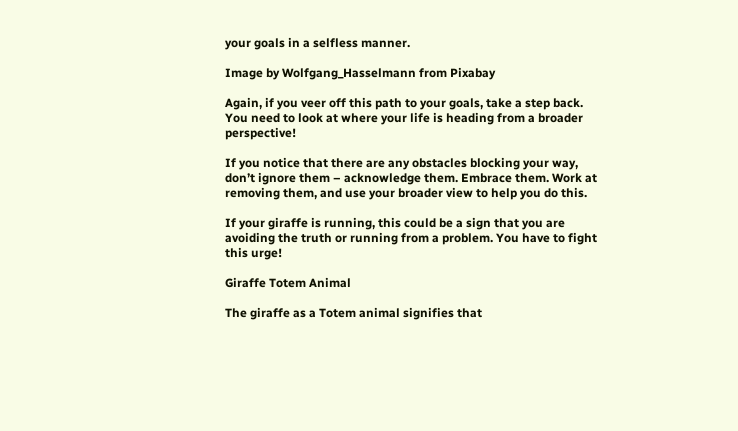your goals in a selfless manner.

Image by Wolfgang_Hasselmann from Pixabay

Again, if you veer off this path to your goals, take a step back. You need to look at where your life is heading from a broader perspective!

If you notice that there are any obstacles blocking your way, don’t ignore them – acknowledge them. Embrace them. Work at removing them, and use your broader view to help you do this.

If your giraffe is running, this could be a sign that you are avoiding the truth or running from a problem. You have to fight this urge!

Giraffe Totem Animal

The giraffe as a Totem animal signifies that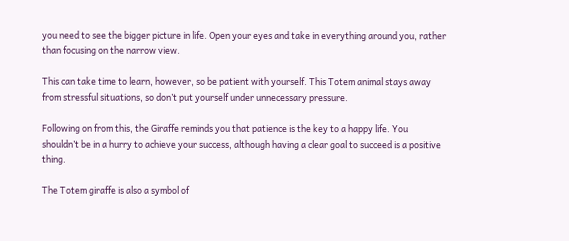you need to see the bigger picture in life. Open your eyes and take in everything around you, rather than focusing on the narrow view.

This can take time to learn, however, so be patient with yourself. This Totem animal stays away from stressful situations, so don’t put yourself under unnecessary pressure.

Following on from this, the Giraffe reminds you that patience is the key to a happy life. You shouldn’t be in a hurry to achieve your success, although having a clear goal to succeed is a positive thing.

The Totem giraffe is also a symbol of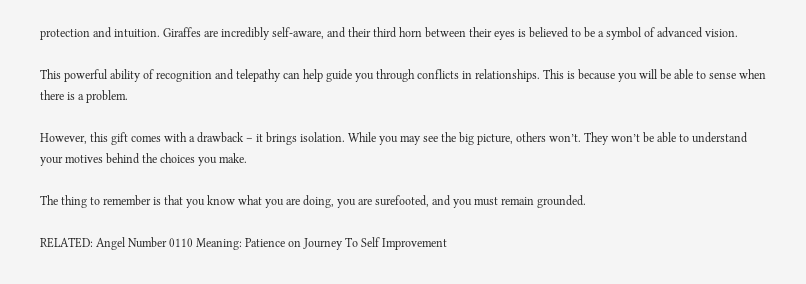protection and intuition. Giraffes are incredibly self-aware, and their third horn between their eyes is believed to be a symbol of advanced vision.

This powerful ability of recognition and telepathy can help guide you through conflicts in relationships. This is because you will be able to sense when there is a problem.

However, this gift comes with a drawback – it brings isolation. While you may see the big picture, others won’t. They won’t be able to understand your motives behind the choices you make.

The thing to remember is that you know what you are doing, you are surefooted, and you must remain grounded.

RELATED: Angel Number 0110 Meaning: Patience on Journey To Self Improvement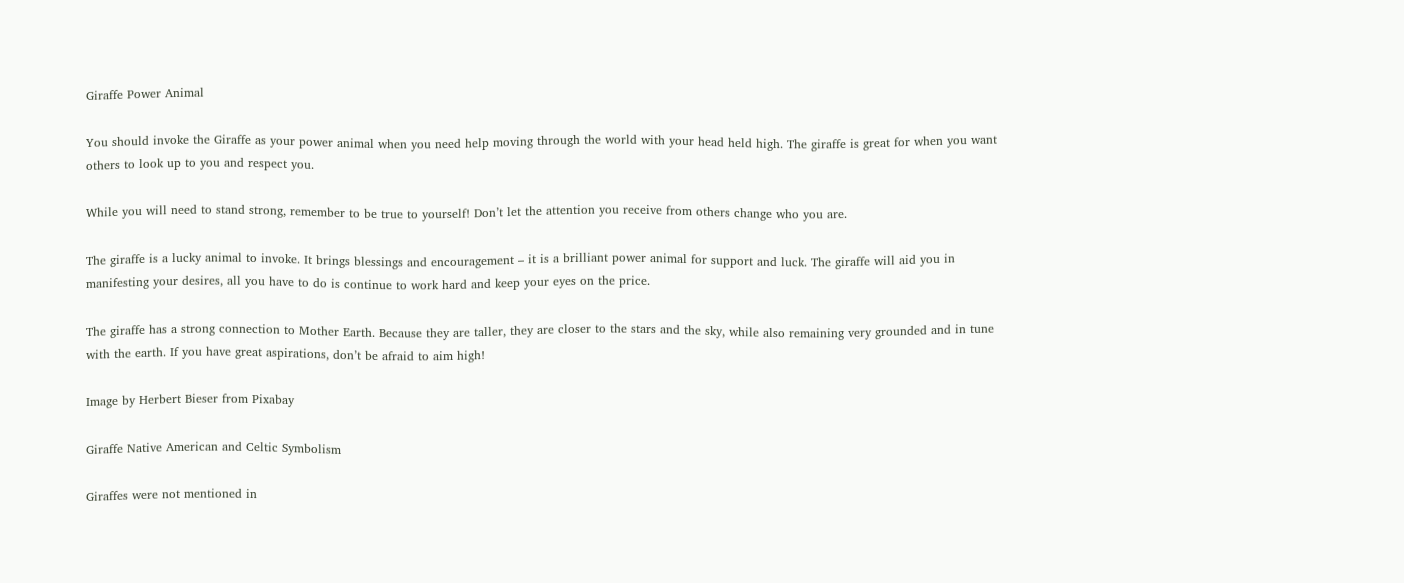Giraffe Power Animal

You should invoke the Giraffe as your power animal when you need help moving through the world with your head held high. The giraffe is great for when you want others to look up to you and respect you.

While you will need to stand strong, remember to be true to yourself! Don’t let the attention you receive from others change who you are.

The giraffe is a lucky animal to invoke. It brings blessings and encouragement – it is a brilliant power animal for support and luck. The giraffe will aid you in manifesting your desires, all you have to do is continue to work hard and keep your eyes on the price.

The giraffe has a strong connection to Mother Earth. Because they are taller, they are closer to the stars and the sky, while also remaining very grounded and in tune with the earth. If you have great aspirations, don’t be afraid to aim high!

Image by Herbert Bieser from Pixabay

Giraffe Native American and Celtic Symbolism

Giraffes were not mentioned in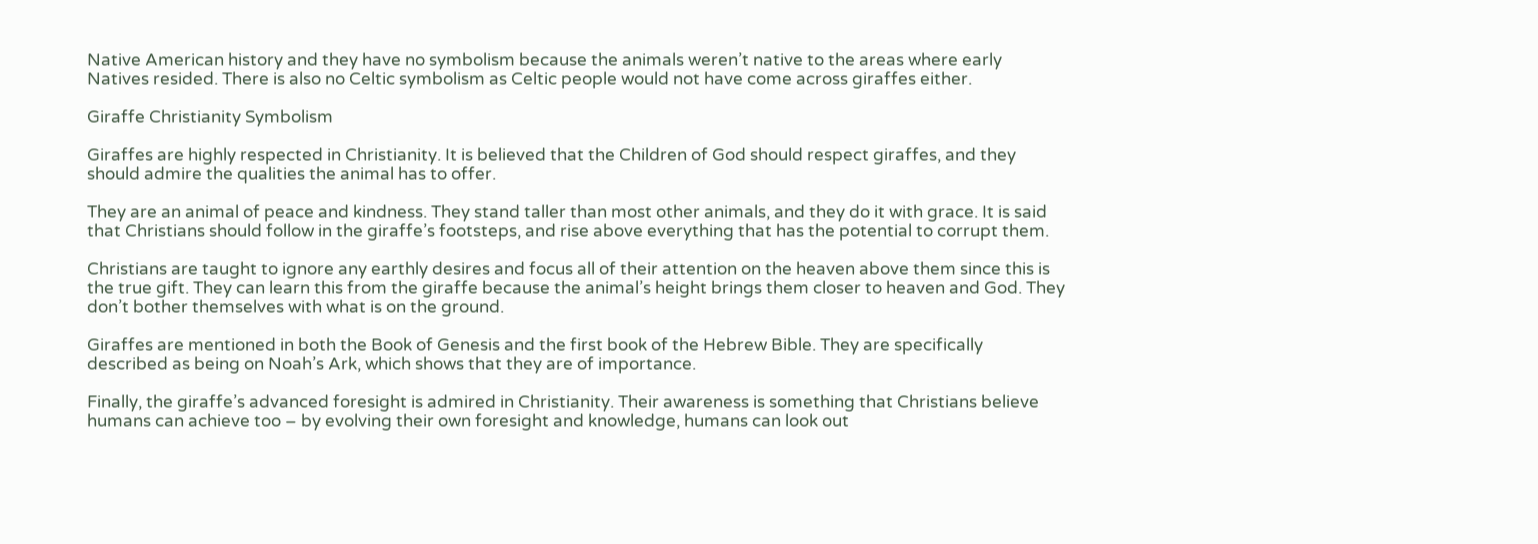Native American history and they have no symbolism because the animals weren’t native to the areas where early Natives resided. There is also no Celtic symbolism as Celtic people would not have come across giraffes either.

Giraffe Christianity Symbolism

Giraffes are highly respected in Christianity. It is believed that the Children of God should respect giraffes, and they should admire the qualities the animal has to offer.

They are an animal of peace and kindness. They stand taller than most other animals, and they do it with grace. It is said that Christians should follow in the giraffe’s footsteps, and rise above everything that has the potential to corrupt them.

Christians are taught to ignore any earthly desires and focus all of their attention on the heaven above them since this is the true gift. They can learn this from the giraffe because the animal’s height brings them closer to heaven and God. They don’t bother themselves with what is on the ground.

Giraffes are mentioned in both the Book of Genesis and the first book of the Hebrew Bible. They are specifically described as being on Noah’s Ark, which shows that they are of importance.

Finally, the giraffe’s advanced foresight is admired in Christianity. Their awareness is something that Christians believe humans can achieve too – by evolving their own foresight and knowledge, humans can look out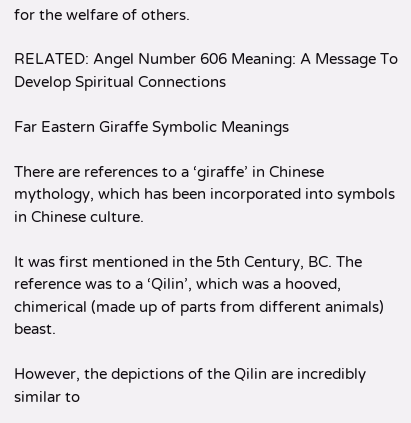for the welfare of others.

RELATED: Angel Number 606 Meaning: A Message To Develop Spiritual Connections

Far Eastern Giraffe Symbolic Meanings

There are references to a ‘giraffe’ in Chinese mythology, which has been incorporated into symbols in Chinese culture.

It was first mentioned in the 5th Century, BC. The reference was to a ‘Qilin’, which was a hooved, chimerical (made up of parts from different animals) beast.

However, the depictions of the Qilin are incredibly similar to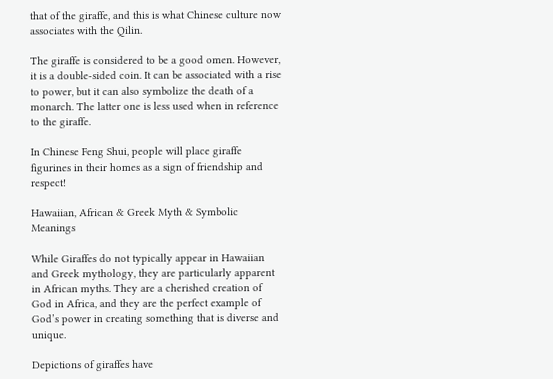that of the giraffe, and this is what Chinese culture now associates with the Qilin.

The giraffe is considered to be a good omen. However, it is a double-sided coin. It can be associated with a rise to power, but it can also symbolize the death of a monarch. The latter one is less used when in reference to the giraffe.

In Chinese Feng Shui, people will place giraffe figurines in their homes as a sign of friendship and respect!

Hawaiian, African & Greek Myth & Symbolic Meanings

While Giraffes do not typically appear in Hawaiian and Greek mythology, they are particularly apparent in African myths. They are a cherished creation of God in Africa, and they are the perfect example of God’s power in creating something that is diverse and unique.

Depictions of giraffes have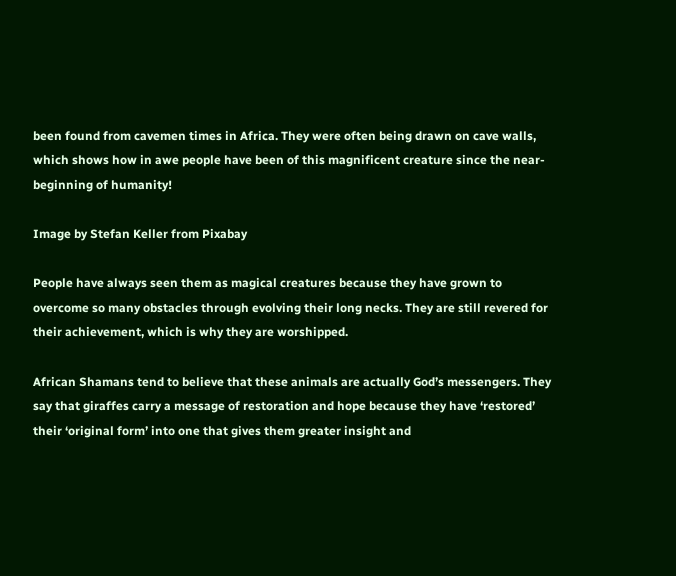been found from cavemen times in Africa. They were often being drawn on cave walls, which shows how in awe people have been of this magnificent creature since the near-beginning of humanity!

Image by Stefan Keller from Pixabay

People have always seen them as magical creatures because they have grown to overcome so many obstacles through evolving their long necks. They are still revered for their achievement, which is why they are worshipped.

African Shamans tend to believe that these animals are actually God’s messengers. They say that giraffes carry a message of restoration and hope because they have ‘restored’ their ‘original form’ into one that gives them greater insight and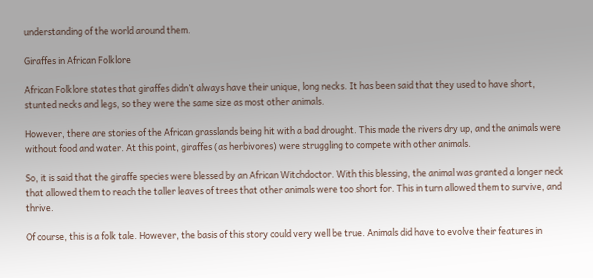understanding of the world around them.

Giraffes in African Folklore

African Folklore states that giraffes didn’t always have their unique, long necks. It has been said that they used to have short, stunted necks and legs, so they were the same size as most other animals.

However, there are stories of the African grasslands being hit with a bad drought. This made the rivers dry up, and the animals were without food and water. At this point, giraffes (as herbivores) were struggling to compete with other animals.

So, it is said that the giraffe species were blessed by an African Witchdoctor. With this blessing, the animal was granted a longer neck that allowed them to reach the taller leaves of trees that other animals were too short for. This in turn allowed them to survive, and thrive.

Of course, this is a folk tale. However, the basis of this story could very well be true. Animals did have to evolve their features in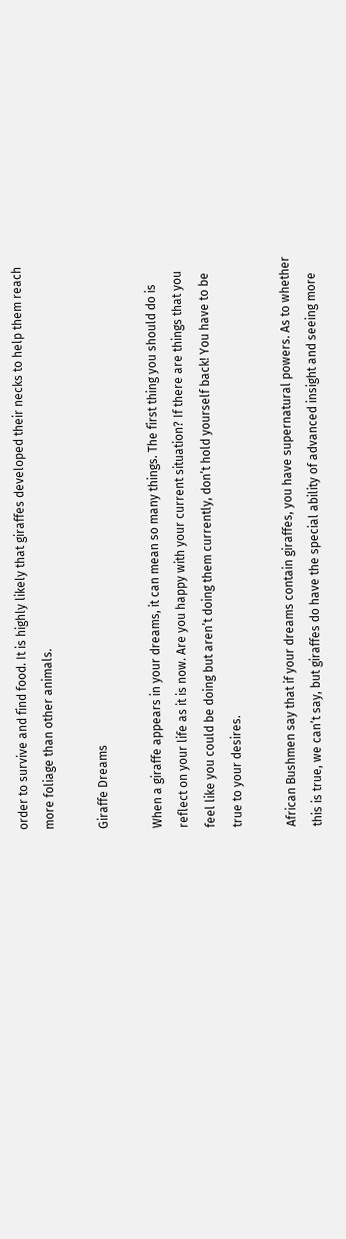order to survive and find food. It is highly likely that giraffes developed their necks to help them reach more foliage than other animals.

Giraffe Dreams

When a giraffe appears in your dreams, it can mean so many things. The first thing you should do is reflect on your life as it is now. Are you happy with your current situation? If there are things that you feel like you could be doing but aren’t doing them currently, don’t hold yourself back! You have to be true to your desires.

African Bushmen say that if your dreams contain giraffes, you have supernatural powers. As to whether this is true, we can’t say, but giraffes do have the special ability of advanced insight and seeing more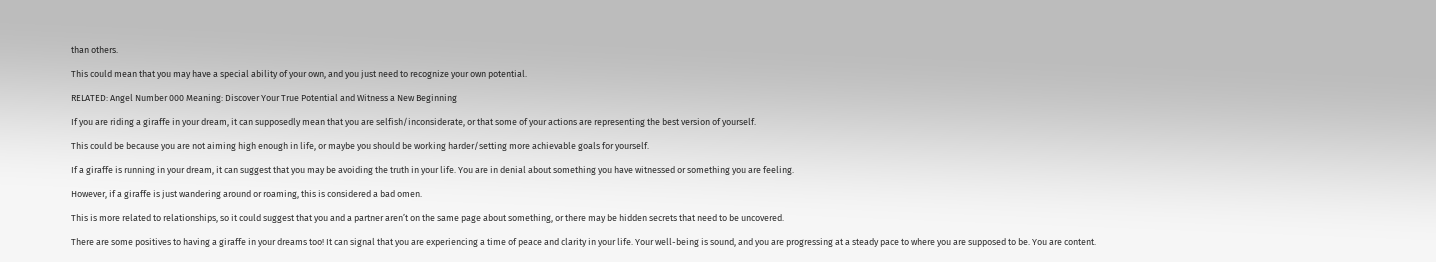than others.

This could mean that you may have a special ability of your own, and you just need to recognize your own potential.

RELATED: Angel Number 000 Meaning: Discover Your True Potential and Witness a New Beginning

If you are riding a giraffe in your dream, it can supposedly mean that you are selfish/inconsiderate, or that some of your actions are representing the best version of yourself.

This could be because you are not aiming high enough in life, or maybe you should be working harder/setting more achievable goals for yourself.

If a giraffe is running in your dream, it can suggest that you may be avoiding the truth in your life. You are in denial about something you have witnessed or something you are feeling.

However, if a giraffe is just wandering around or roaming, this is considered a bad omen.

This is more related to relationships, so it could suggest that you and a partner aren’t on the same page about something, or there may be hidden secrets that need to be uncovered.

There are some positives to having a giraffe in your dreams too! It can signal that you are experiencing a time of peace and clarity in your life. Your well-being is sound, and you are progressing at a steady pace to where you are supposed to be. You are content.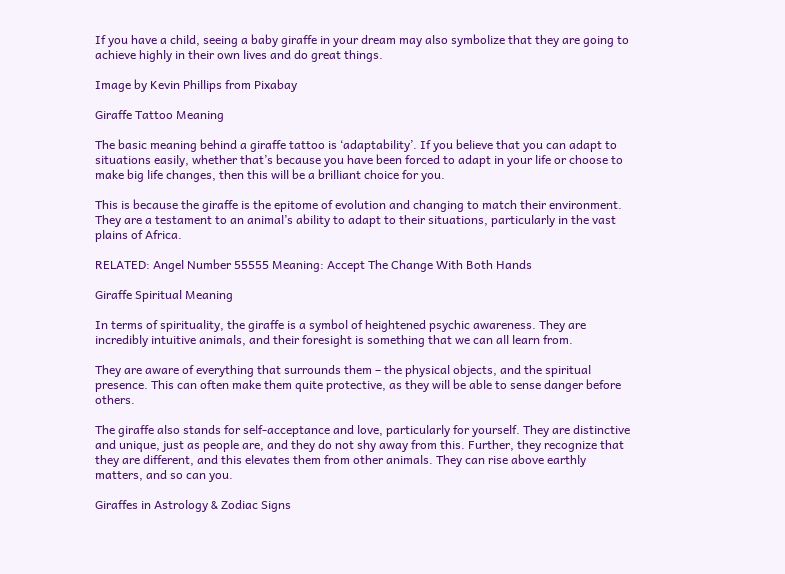If you have a child, seeing a baby giraffe in your dream may also symbolize that they are going to achieve highly in their own lives and do great things.

Image by Kevin Phillips from Pixabay

Giraffe Tattoo Meaning

The basic meaning behind a giraffe tattoo is ‘adaptability’. If you believe that you can adapt to situations easily, whether that’s because you have been forced to adapt in your life or choose to make big life changes, then this will be a brilliant choice for you.

This is because the giraffe is the epitome of evolution and changing to match their environment. They are a testament to an animal’s ability to adapt to their situations, particularly in the vast plains of Africa.

RELATED: Angel Number 55555 Meaning: Accept The Change With Both Hands

Giraffe Spiritual Meaning

In terms of spirituality, the giraffe is a symbol of heightened psychic awareness. They are incredibly intuitive animals, and their foresight is something that we can all learn from.

They are aware of everything that surrounds them – the physical objects, and the spiritual presence. This can often make them quite protective, as they will be able to sense danger before others.

The giraffe also stands for self-acceptance and love, particularly for yourself. They are distinctive and unique, just as people are, and they do not shy away from this. Further, they recognize that they are different, and this elevates them from other animals. They can rise above earthly matters, and so can you.

Giraffes in Astrology & Zodiac Signs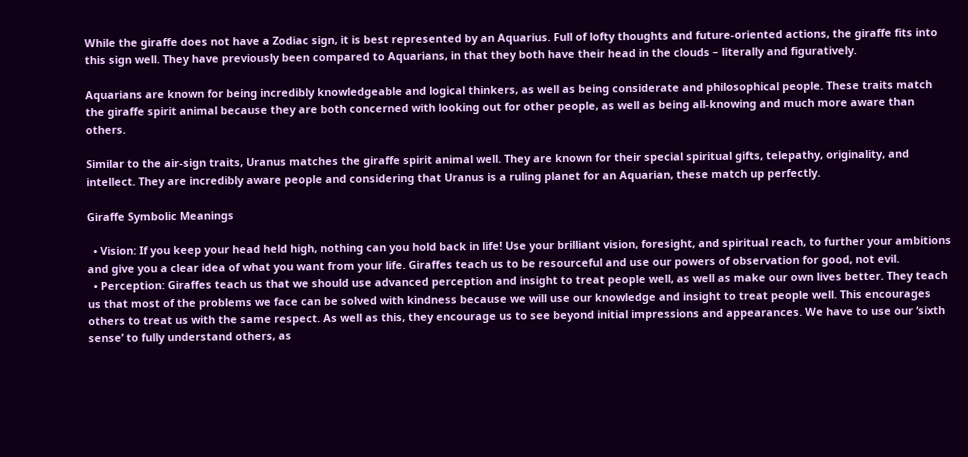While the giraffe does not have a Zodiac sign, it is best represented by an Aquarius. Full of lofty thoughts and future-oriented actions, the giraffe fits into this sign well. They have previously been compared to Aquarians, in that they both have their head in the clouds – literally and figuratively.

Aquarians are known for being incredibly knowledgeable and logical thinkers, as well as being considerate and philosophical people. These traits match the giraffe spirit animal because they are both concerned with looking out for other people, as well as being all-knowing and much more aware than others.

Similar to the air-sign traits, Uranus matches the giraffe spirit animal well. They are known for their special spiritual gifts, telepathy, originality, and intellect. They are incredibly aware people and considering that Uranus is a ruling planet for an Aquarian, these match up perfectly.

Giraffe Symbolic Meanings

  • Vision: If you keep your head held high, nothing can you hold back in life! Use your brilliant vision, foresight, and spiritual reach, to further your ambitions and give you a clear idea of what you want from your life. Giraffes teach us to be resourceful and use our powers of observation for good, not evil.
  • Perception: Giraffes teach us that we should use advanced perception and insight to treat people well, as well as make our own lives better. They teach us that most of the problems we face can be solved with kindness because we will use our knowledge and insight to treat people well. This encourages others to treat us with the same respect. As well as this, they encourage us to see beyond initial impressions and appearances. We have to use our ‘sixth sense’ to fully understand others, as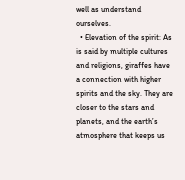well as understand ourselves.
  • Elevation of the spirit: As is said by multiple cultures and religions, giraffes have a connection with higher spirits and the sky. They are closer to the stars and planets, and the earth’s atmosphere that keeps us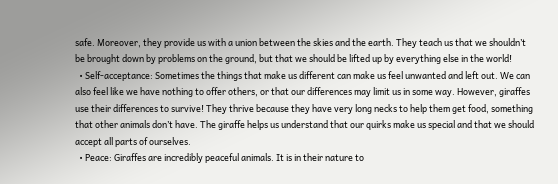safe. Moreover, they provide us with a union between the skies and the earth. They teach us that we shouldn’t be brought down by problems on the ground, but that we should be lifted up by everything else in the world!
  • Self-acceptance: Sometimes the things that make us different can make us feel unwanted and left out. We can also feel like we have nothing to offer others, or that our differences may limit us in some way. However, giraffes use their differences to survive! They thrive because they have very long necks to help them get food, something that other animals don’t have. The giraffe helps us understand that our quirks make us special and that we should accept all parts of ourselves.
  • Peace: Giraffes are incredibly peaceful animals. It is in their nature to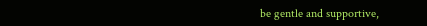be gentle and supportive,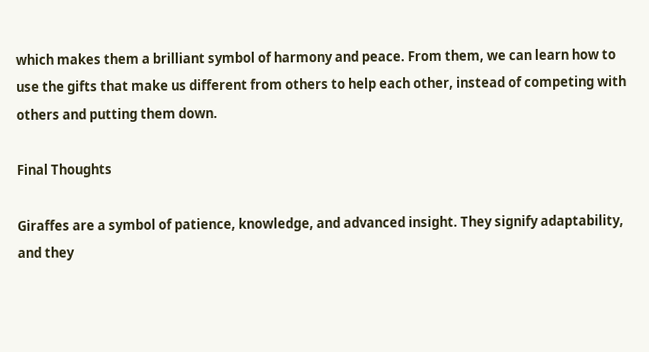which makes them a brilliant symbol of harmony and peace. From them, we can learn how to use the gifts that make us different from others to help each other, instead of competing with others and putting them down.

Final Thoughts

Giraffes are a symbol of patience, knowledge, and advanced insight. They signify adaptability, and they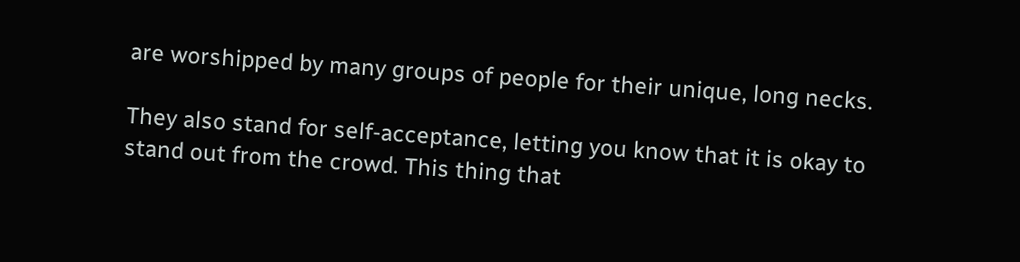are worshipped by many groups of people for their unique, long necks.

They also stand for self-acceptance, letting you know that it is okay to stand out from the crowd. This thing that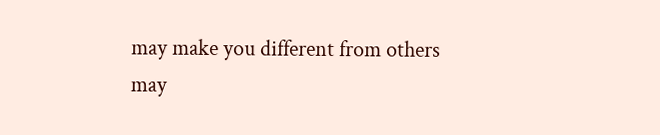may make you different from others may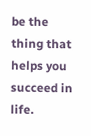be the thing that helps you succeed in life.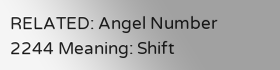RELATED: Angel Number 2244 Meaning: Shift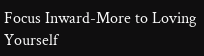Focus Inward-More to Loving Yourself